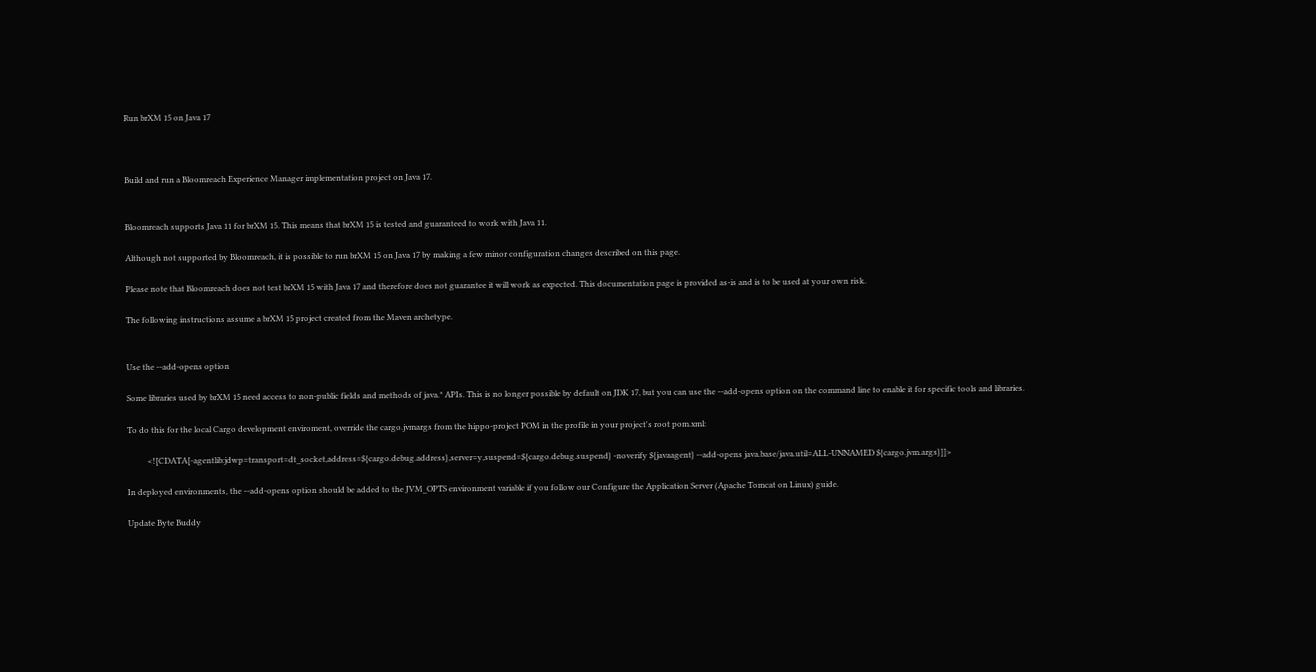Run brXM 15 on Java 17



Build and run a Bloomreach Experience Manager implementation project on Java 17.


Bloomreach supports Java 11 for brXM 15. This means that brXM 15 is tested and guaranteed to work with Java 11.

Although not supported by Bloomreach, it is possible to run brXM 15 on Java 17 by making a few minor configuration changes described on this page.

Please note that Bloomreach does not test brXM 15 with Java 17 and therefore does not guarantee it will work as expected. This documentation page is provided as-is and is to be used at your own risk.

The following instructions assume a brXM 15 project created from the Maven archetype.


Use the --add-opens option

Some libraries used by brXM 15 need access to non-public fields and methods of java.* APIs. This is no longer possible by default on JDK 17, but you can use the --add-opens option on the command line to enable it for specific tools and libraries.

To do this for the local Cargo development enviroment, override the cargo.jvmargs from the hippo-project POM in the profile in your project's root pom.xml:

          <![CDATA[-agentlib:jdwp=transport=dt_socket,address=${cargo.debug.address},server=y,suspend=${cargo.debug.suspend} -noverify ${javaagent} --add-opens java.base/java.util=ALL-UNNAMED ${cargo.jvm.args}]]>

In deployed environments, the --add-opens option should be added to the JVM_OPTS environment variable if you follow our Configure the Application Server (Apache Tomcat on Linux) guide.

Update Byte Buddy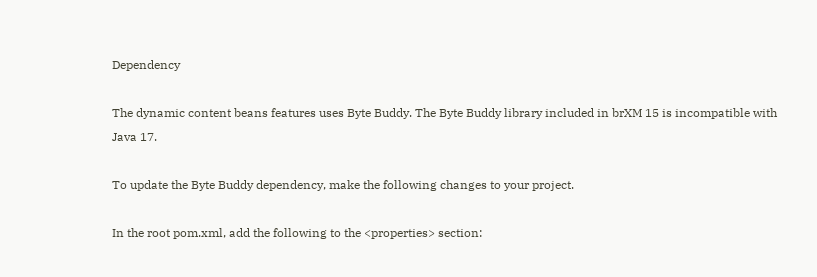Dependency

The dynamic content beans features uses Byte Buddy. The Byte Buddy library included in brXM 15 is incompatible with Java 17.

To update the Byte Buddy dependency, make the following changes to your project.

In the root pom.xml, add the following to the <properties> section: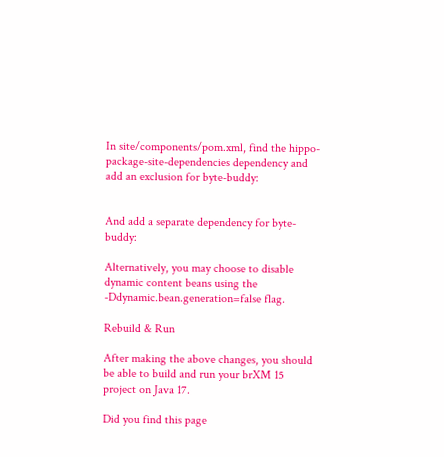In site/components/pom.xml, find the hippo-package-site-dependencies dependency and add an exclusion for byte-buddy:


And add a separate dependency for byte-buddy:

Alternatively, you may choose to disable dynamic content beans using the -Ddynamic.bean.generation=false flag.

Rebuild & Run

After making the above changes, you should be able to build and run your brXM 15 project on Java 17.

Did you find this page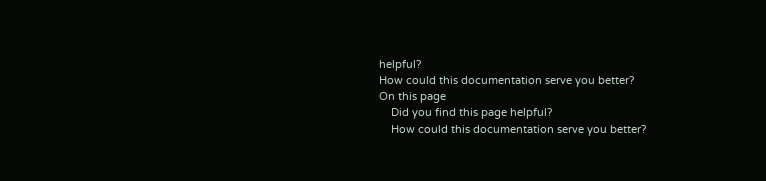helpful?
How could this documentation serve you better?
On this page
    Did you find this page helpful?
    How could this documentation serve you better?